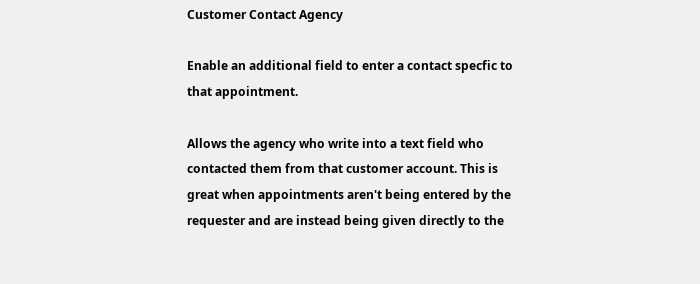Customer Contact Agency

Enable an additional field to enter a contact specfic to that appointment.

Allows the agency who write into a text field who contacted them from that customer account. This is great when appointments aren't being entered by the requester and are instead being given directly to the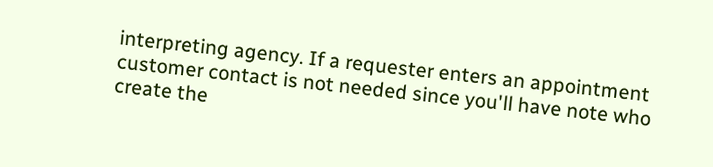interpreting agency. If a requester enters an appointment customer contact is not needed since you'll have note who create the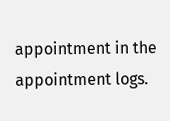appointment in the appointment logs.